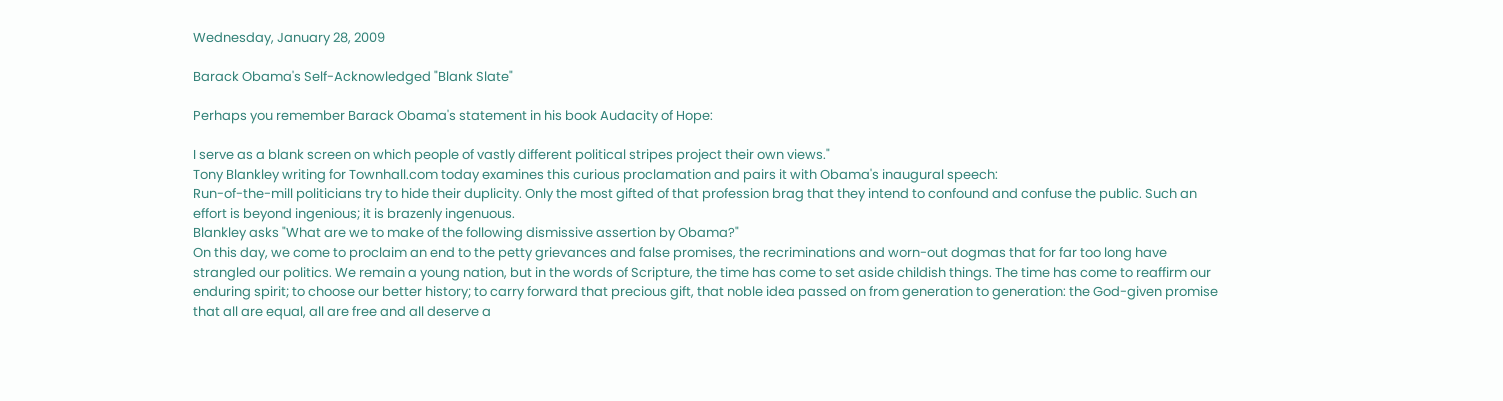Wednesday, January 28, 2009

Barack Obama's Self-Acknowledged "Blank Slate"

Perhaps you remember Barack Obama's statement in his book Audacity of Hope:

I serve as a blank screen on which people of vastly different political stripes project their own views."
Tony Blankley writing for Townhall.com today examines this curious proclamation and pairs it with Obama's inaugural speech:
Run-of-the-mill politicians try to hide their duplicity. Only the most gifted of that profession brag that they intend to confound and confuse the public. Such an effort is beyond ingenious; it is brazenly ingenuous.
Blankley asks "What are we to make of the following dismissive assertion by Obama?"
On this day, we come to proclaim an end to the petty grievances and false promises, the recriminations and worn-out dogmas that for far too long have strangled our politics. We remain a young nation, but in the words of Scripture, the time has come to set aside childish things. The time has come to reaffirm our enduring spirit; to choose our better history; to carry forward that precious gift, that noble idea passed on from generation to generation: the God-given promise that all are equal, all are free and all deserve a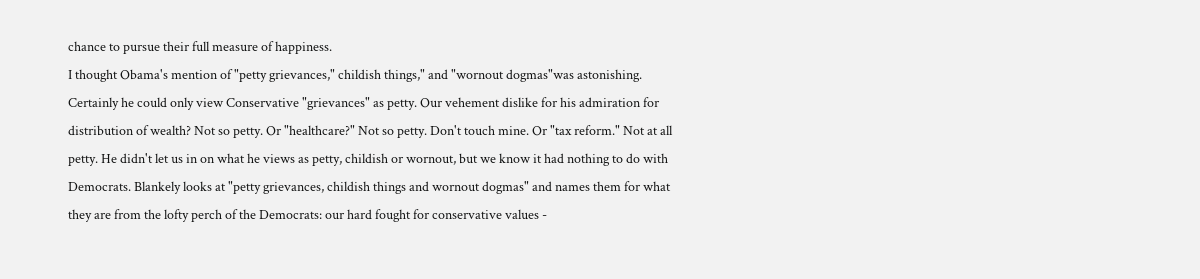chance to pursue their full measure of happiness.
I thought Obama's mention of "petty grievances," childish things," and "wornout dogmas"was astonishing. Certainly he could only view Conservative "grievances" as petty. Our vehement dislike for his admiration for distribution of wealth? Not so petty. Or "healthcare?" Not so petty. Don't touch mine. Or "tax reform." Not at all petty. He didn't let us in on what he views as petty, childish or wornout, but we know it had nothing to do with Democrats. Blankely looks at "petty grievances, childish things and wornout dogmas" and names them for what they are from the lofty perch of the Democrats: our hard fought for conservative values -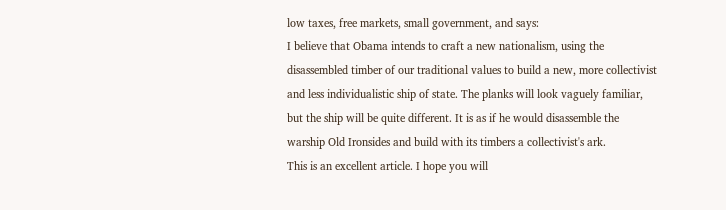low taxes, free markets, small government, and says:
I believe that Obama intends to craft a new nationalism, using the disassembled timber of our traditional values to build a new, more collectivist and less individualistic ship of state. The planks will look vaguely familiar, but the ship will be quite different. It is as if he would disassemble the warship Old Ironsides and build with its timbers a collectivist's ark.
This is an excellent article. I hope you will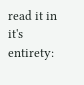read it in it's entirety: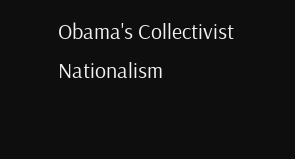Obama's Collectivist Nationalism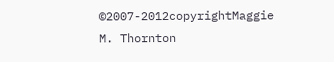©2007-2012copyrightMaggie M. Thornton